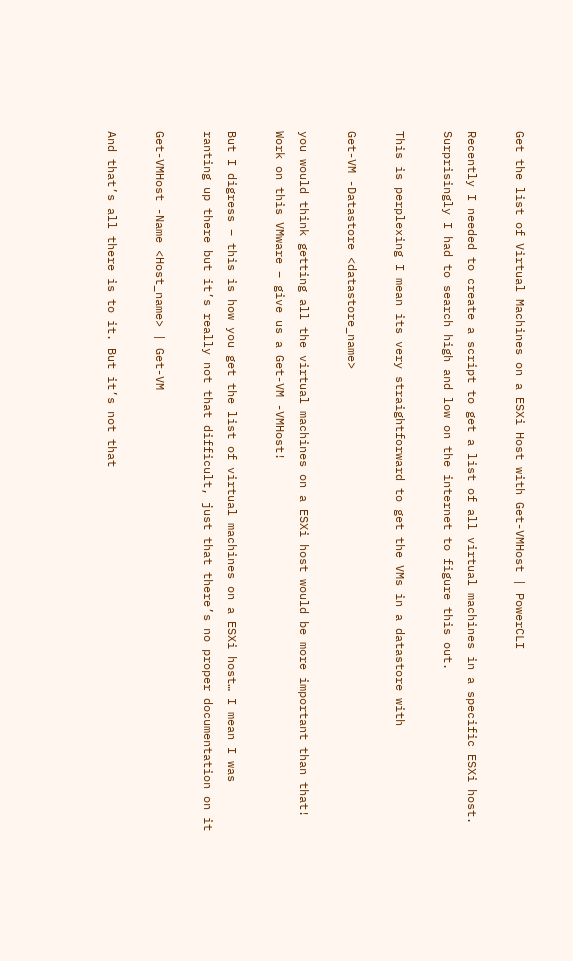Get the list of Virtual Machines on a ESXi Host with Get-VMHost | PowerCLI

Recently I needed to create a script to get a list of all virtual machines in a specific ESXi host. Surprisingly I had to search high and low on the internet to figure this out.

This is perplexing I mean its very straightforward to get the VMs in a datastore with

Get-VM -Datastore <datastore_name>

you would think getting all the virtual machines on a ESXi host would be more important than that! Work on this VMware – give us a Get-VM -VMHost!

But I digress – this is how you get the list of virtual machines on a ESXi host… I mean I was ranting up there but it’s really not that difficult, just that there’s no proper documentation on it

Get-VMHost -Name <Host_name> | Get-VM

And that’s all there is to it. But it’s not that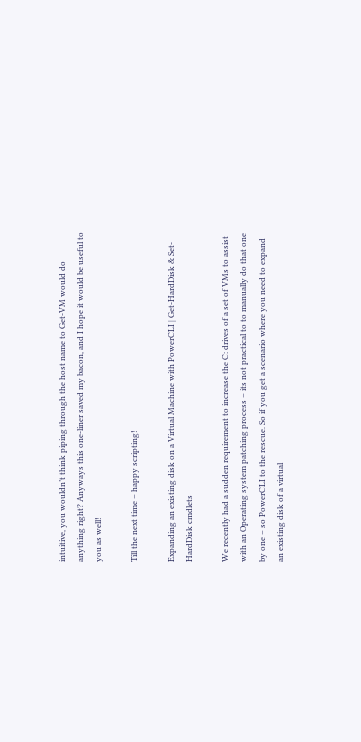intuitive, you wouldn’t think piping through the host name to Get-VM would do anything right? Anyways this one-liner saved my bacon, and I hope it would be useful to you as well!

Till the next time – happy scripting!

Expanding an existing disk on a Virtual Machine with PowerCLI | Get-HardDisk & Set-HardDisk cmdlets

We recently had a sudden requirement to increase the C: drives of a set of VMs to assist with an Operating system patching process – its not practical to to manually do that one by one – so PowerCLI to the rescue. So if you get a scenario where you need to expand an existing disk of a virtual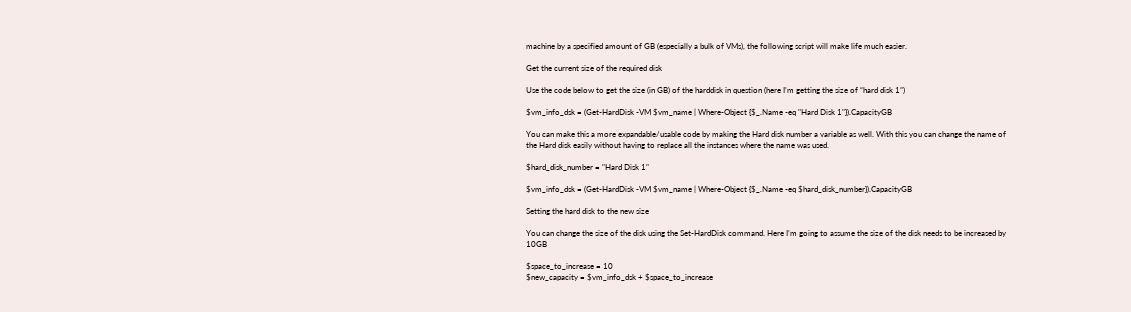machine by a specified amount of GB (especially a bulk of VMs), the following script will make life much easier.

Get the current size of the required disk

Use the code below to get the size (in GB) of the harddisk in question (here I’m getting the size of “hard disk 1”)

$vm_info_dsk = (Get-HardDisk -VM $vm_name | Where-Object {$_.Name -eq "Hard Disk 1"}).CapacityGB

You can make this a more expandable/usable code by making the Hard disk number a variable as well. With this you can change the name of the Hard disk easily without having to replace all the instances where the name was used.

$hard_disk_number = "Hard Disk 1"

$vm_info_dsk = (Get-HardDisk -VM $vm_name | Where-Object {$_.Name -eq $hard_disk_number}).CapacityGB

Setting the hard disk to the new size

You can change the size of the disk using the Set-HardDisk command. Here I’m going to assume the size of the disk needs to be increased by 10GB

$space_to_increase = 10
$new_capacity = $vm_info_dsk + $space_to_increase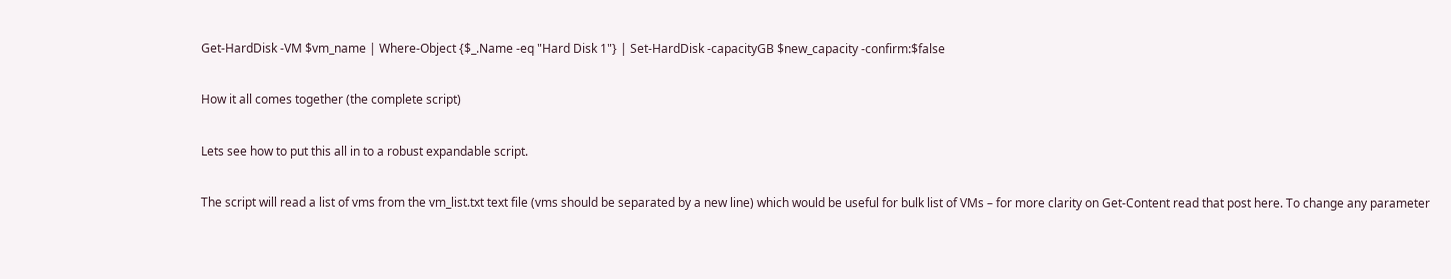Get-HardDisk -VM $vm_name | Where-Object {$_.Name -eq "Hard Disk 1"} | Set-HardDisk -capacityGB $new_capacity -confirm:$false

How it all comes together (the complete script)

Lets see how to put this all in to a robust expandable script.

The script will read a list of vms from the vm_list.txt text file (vms should be separated by a new line) which would be useful for bulk list of VMs – for more clarity on Get-Content read that post here. To change any parameter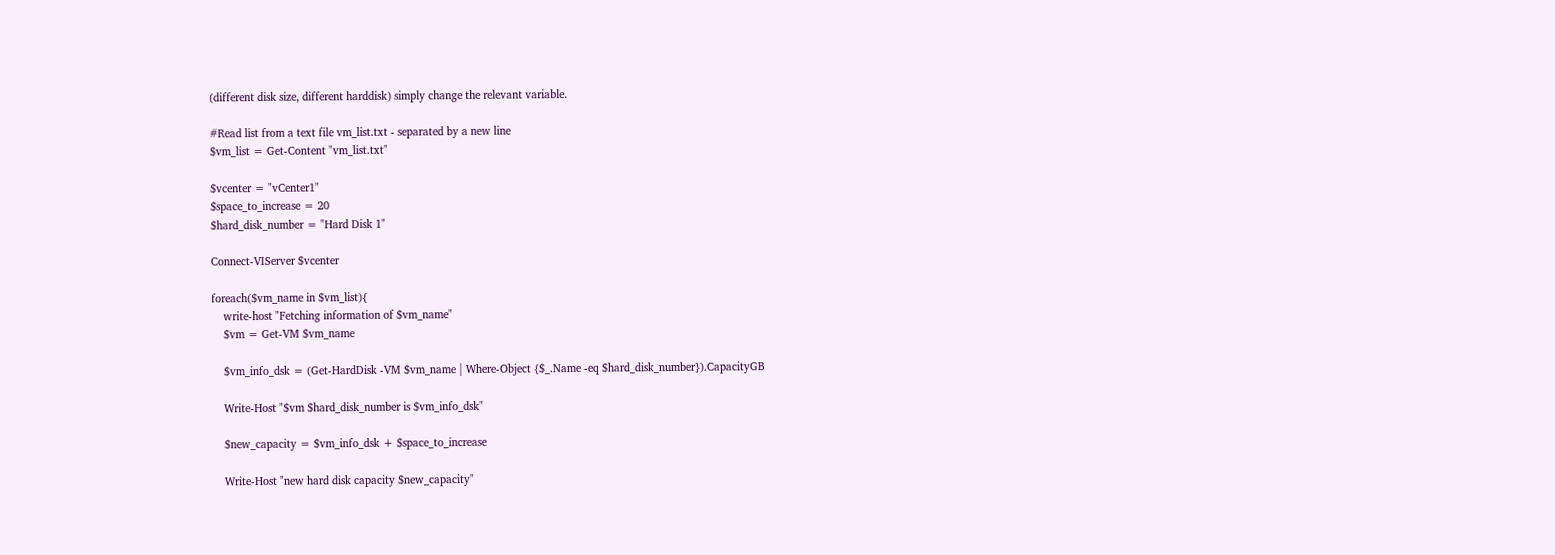(different disk size, different harddisk) simply change the relevant variable.

#Read list from a text file vm_list.txt - separated by a new line
$vm_list = Get-Content "vm_list.txt"

$vcenter = "vCenter1"
$space_to_increase = 20
$hard_disk_number = "Hard Disk 1"

Connect-VIServer $vcenter

foreach($vm_name in $vm_list){
    write-host "Fetching information of $vm_name"
    $vm = Get-VM $vm_name

    $vm_info_dsk = (Get-HardDisk -VM $vm_name | Where-Object {$_.Name -eq $hard_disk_number}).CapacityGB

    Write-Host "$vm $hard_disk_number is $vm_info_dsk"

    $new_capacity = $vm_info_dsk + $space_to_increase

    Write-Host "new hard disk capacity $new_capacity"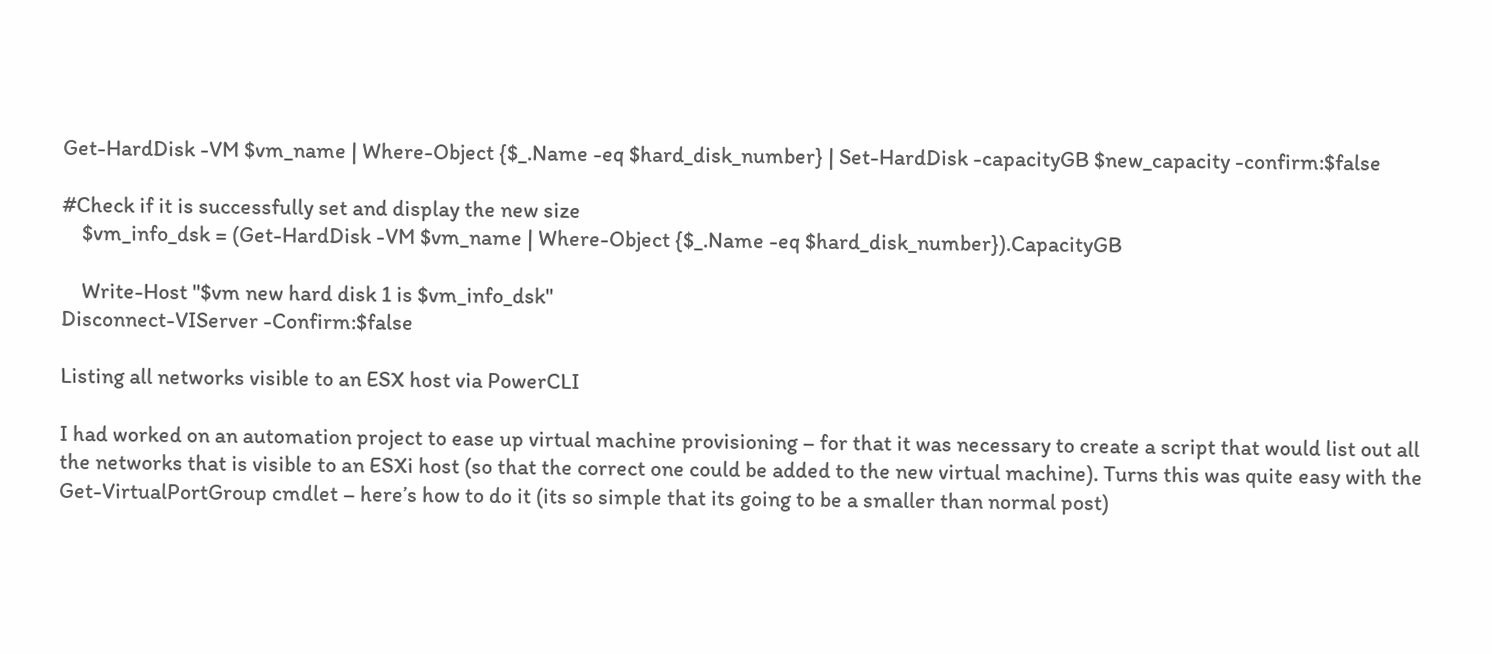Get-HardDisk -VM $vm_name | Where-Object {$_.Name -eq $hard_disk_number} | Set-HardDisk -capacityGB $new_capacity -confirm:$false

#Check if it is successfully set and display the new size
    $vm_info_dsk = (Get-HardDisk -VM $vm_name | Where-Object {$_.Name -eq $hard_disk_number}).CapacityGB

    Write-Host "$vm new hard disk 1 is $vm_info_dsk"
Disconnect-VIServer -Confirm:$false

Listing all networks visible to an ESX host via PowerCLI

I had worked on an automation project to ease up virtual machine provisioning – for that it was necessary to create a script that would list out all the networks that is visible to an ESXi host (so that the correct one could be added to the new virtual machine). Turns this was quite easy with the Get-VirtualPortGroup cmdlet – here’s how to do it (its so simple that its going to be a smaller than normal post)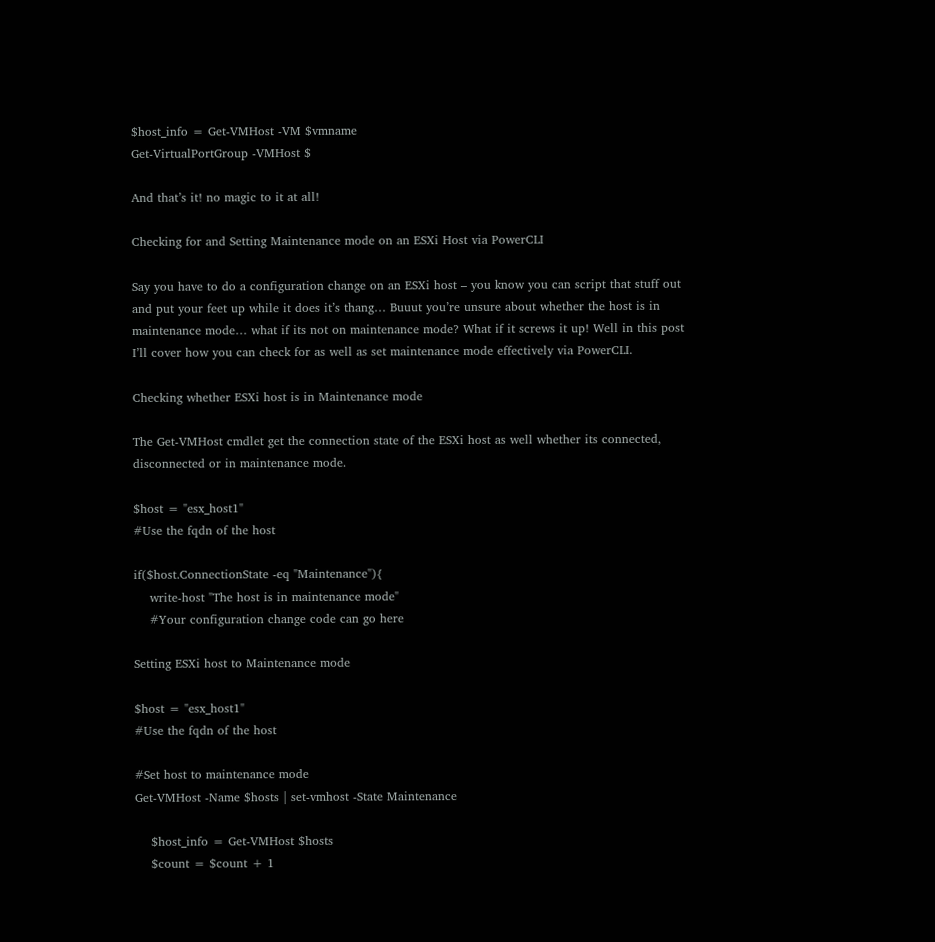$host_info = Get-VMHost -VM $vmname
Get-VirtualPortGroup -VMHost $

And that’s it! no magic to it at all!

Checking for and Setting Maintenance mode on an ESXi Host via PowerCLI

Say you have to do a configuration change on an ESXi host – you know you can script that stuff out and put your feet up while it does it’s thang… Buuut you’re unsure about whether the host is in maintenance mode… what if its not on maintenance mode? What if it screws it up! Well in this post I’ll cover how you can check for as well as set maintenance mode effectively via PowerCLI.

Checking whether ESXi host is in Maintenance mode

The Get-VMHost cmdlet get the connection state of the ESXi host as well whether its connected, disconnected or in maintenance mode.

$host = "esx_host1"
#Use the fqdn of the host

if($host.ConnectionState -eq "Maintenance"){
    write-host "The host is in maintenance mode"
    #Your configuration change code can go here

Setting ESXi host to Maintenance mode

$host = "esx_host1"
#Use the fqdn of the host

#Set host to maintenance mode
Get-VMHost -Name $hosts | set-vmhost -State Maintenance

    $host_info = Get-VMHost $hosts
    $count = $count + 1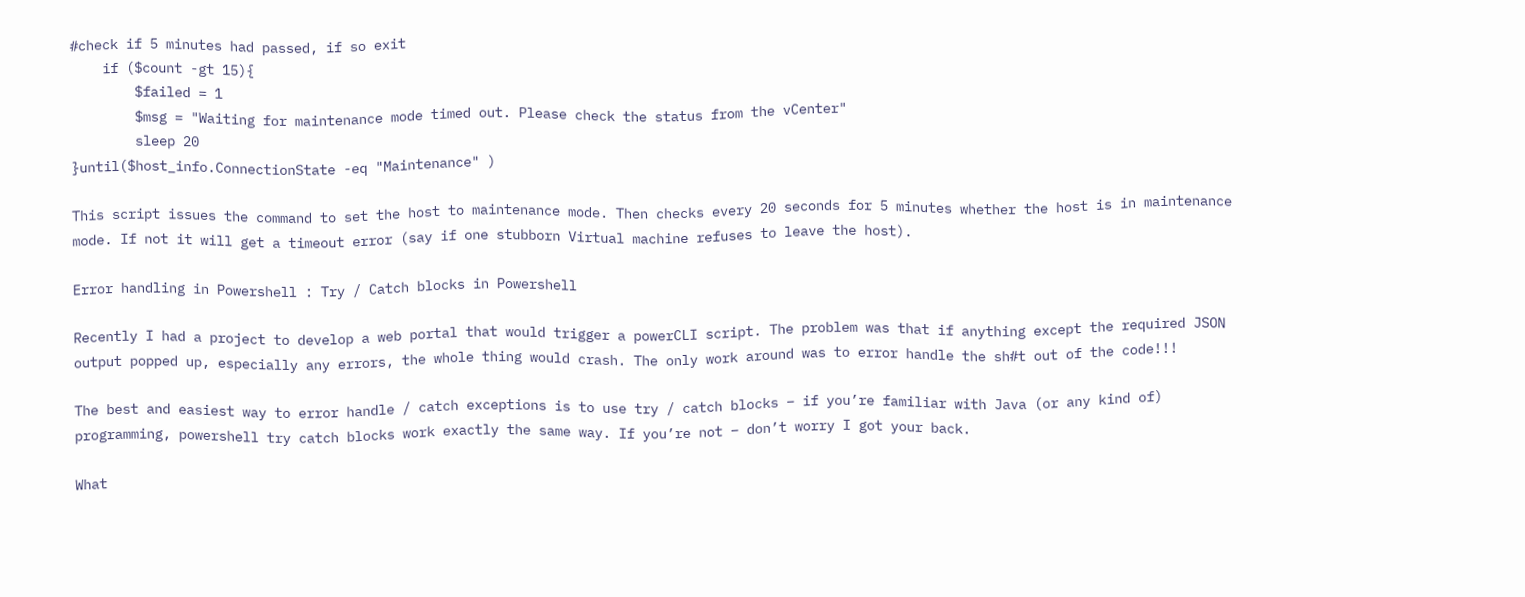#check if 5 minutes had passed, if so exit
    if ($count -gt 15){
        $failed = 1
        $msg = "Waiting for maintenance mode timed out. Please check the status from the vCenter"
        sleep 20
}until($host_info.ConnectionState -eq "Maintenance" )

This script issues the command to set the host to maintenance mode. Then checks every 20 seconds for 5 minutes whether the host is in maintenance mode. If not it will get a timeout error (say if one stubborn Virtual machine refuses to leave the host).

Error handling in Powershell : Try / Catch blocks in Powershell

Recently I had a project to develop a web portal that would trigger a powerCLI script. The problem was that if anything except the required JSON output popped up, especially any errors, the whole thing would crash. The only work around was to error handle the sh#t out of the code!!!

The best and easiest way to error handle / catch exceptions is to use try / catch blocks – if you’re familiar with Java (or any kind of) programming, powershell try catch blocks work exactly the same way. If you’re not – don’t worry I got your back.

What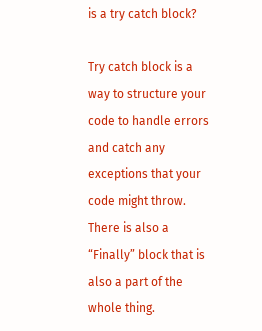is a try catch block?

Try catch block is a way to structure your code to handle errors and catch any exceptions that your code might throw. There is also a “Finally” block that is also a part of the whole thing.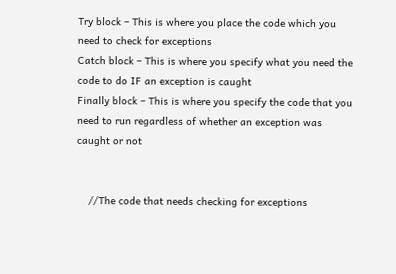Try block – This is where you place the code which you need to check for exceptions
Catch block – This is where you specify what you need the code to do IF an exception is caught
Finally block – This is where you specify the code that you need to run regardless of whether an exception was caught or not


    //The code that needs checking for exceptions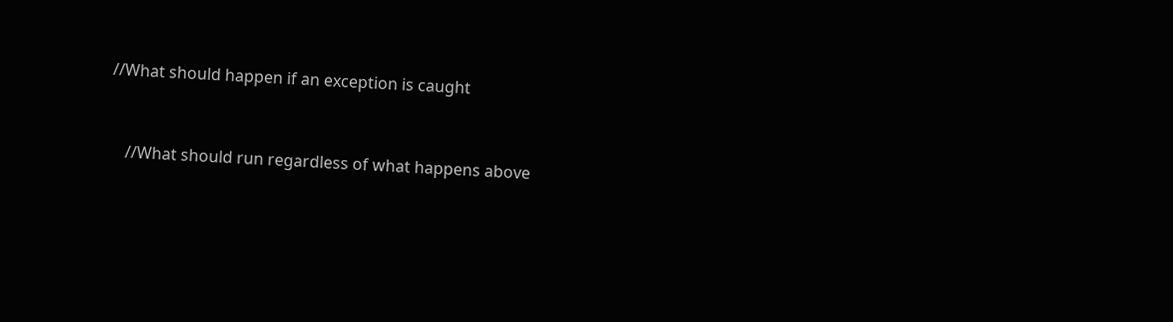//What should happen if an exception is caught


    //What should run regardless of what happens above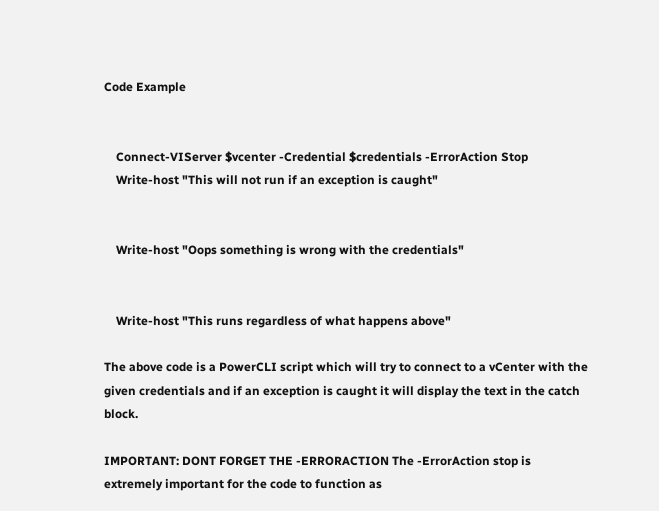Code Example


    Connect-VIServer $vcenter -Credential $credentials -ErrorAction Stop
    Write-host "This will not run if an exception is caught"


    Write-host "Oops something is wrong with the credentials"


    Write-host "This runs regardless of what happens above"

The above code is a PowerCLI script which will try to connect to a vCenter with the given credentials and if an exception is caught it will display the text in the catch block.

IMPORTANT: DONT FORGET THE -ERRORACTION The -ErrorAction stop is extremely important for the code to function as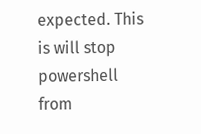expected. This is will stop powershell from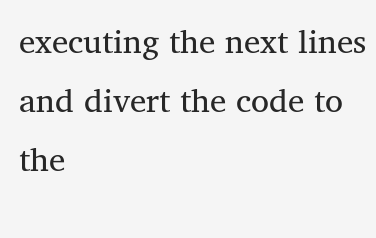executing the next lines and divert the code to the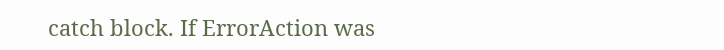catch block. If ErrorAction was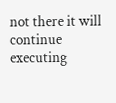not there it will continue executing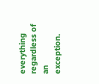everything regardless of an exception.